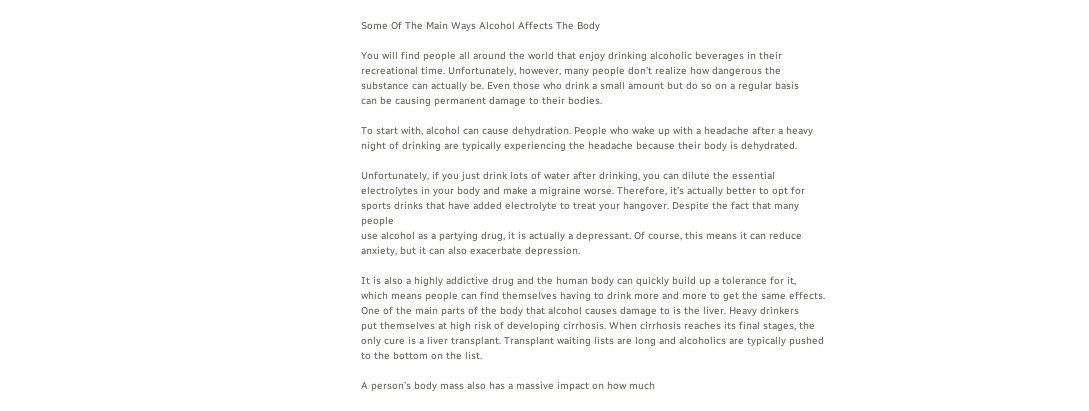Some Of The Main Ways Alcohol Affects The Body

You will find people all around the world that enjoy drinking alcoholic beverages in their recreational time. Unfortunately, however, many people don’t realize how dangerous the substance can actually be. Even those who drink a small amount but do so on a regular basis
can be causing permanent damage to their bodies.

To start with, alcohol can cause dehydration. People who wake up with a headache after a heavy night of drinking are typically experiencing the headache because their body is dehydrated.

Unfortunately, if you just drink lots of water after drinking, you can dilute the essential electrolytes in your body and make a migraine worse. Therefore, it’s actually better to opt for sports drinks that have added electrolyte to treat your hangover. Despite the fact that many people
use alcohol as a partying drug, it is actually a depressant. Of course, this means it can reduce anxiety, but it can also exacerbate depression.

It is also a highly addictive drug and the human body can quickly build up a tolerance for it, which means people can find themselves having to drink more and more to get the same effects. One of the main parts of the body that alcohol causes damage to is the liver. Heavy drinkers
put themselves at high risk of developing cirrhosis. When cirrhosis reaches its final stages, the only cure is a liver transplant. Transplant waiting lists are long and alcoholics are typically pushed to the bottom on the list.

A person’s body mass also has a massive impact on how much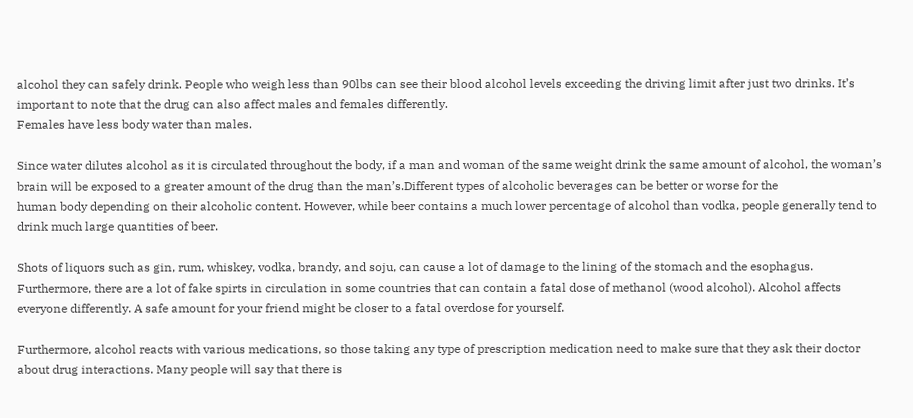alcohol they can safely drink. People who weigh less than 90lbs can see their blood alcohol levels exceeding the driving limit after just two drinks. It’s important to note that the drug can also affect males and females differently.
Females have less body water than males.

Since water dilutes alcohol as it is circulated throughout the body, if a man and woman of the same weight drink the same amount of alcohol, the woman’s brain will be exposed to a greater amount of the drug than the man’s.Different types of alcoholic beverages can be better or worse for the
human body depending on their alcoholic content. However, while beer contains a much lower percentage of alcohol than vodka, people generally tend to drink much large quantities of beer.

Shots of liquors such as gin, rum, whiskey, vodka, brandy, and soju, can cause a lot of damage to the lining of the stomach and the esophagus. Furthermore, there are a lot of fake spirts in circulation in some countries that can contain a fatal dose of methanol (wood alcohol). Alcohol affects
everyone differently. A safe amount for your friend might be closer to a fatal overdose for yourself.

Furthermore, alcohol reacts with various medications, so those taking any type of prescription medication need to make sure that they ask their doctor about drug interactions. Many people will say that there is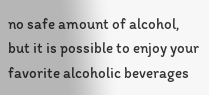no safe amount of alcohol, but it is possible to enjoy your favorite alcoholic beverages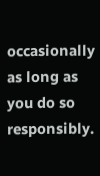occasionally as long as you do so responsibly.